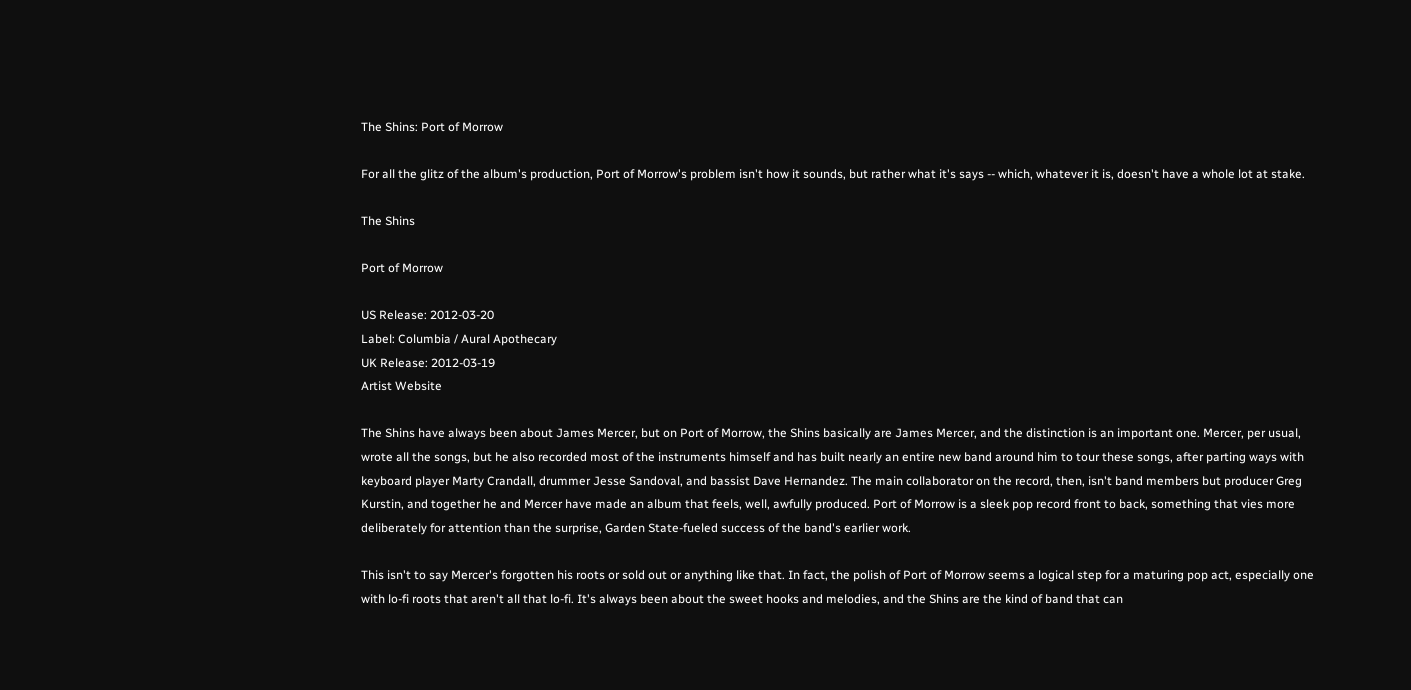The Shins: Port of Morrow

For all the glitz of the album's production, Port of Morrow's problem isn't how it sounds, but rather what it's says -- which, whatever it is, doesn't have a whole lot at stake.

The Shins

Port of Morrow

US Release: 2012-03-20
Label: Columbia / Aural Apothecary
UK Release: 2012-03-19
Artist Website

The Shins have always been about James Mercer, but on Port of Morrow, the Shins basically are James Mercer, and the distinction is an important one. Mercer, per usual, wrote all the songs, but he also recorded most of the instruments himself and has built nearly an entire new band around him to tour these songs, after parting ways with keyboard player Marty Crandall, drummer Jesse Sandoval, and bassist Dave Hernandez. The main collaborator on the record, then, isn't band members but producer Greg Kurstin, and together he and Mercer have made an album that feels, well, awfully produced. Port of Morrow is a sleek pop record front to back, something that vies more deliberately for attention than the surprise, Garden State-fueled success of the band's earlier work.

This isn't to say Mercer's forgotten his roots or sold out or anything like that. In fact, the polish of Port of Morrow seems a logical step for a maturing pop act, especially one with lo-fi roots that aren't all that lo-fi. It's always been about the sweet hooks and melodies, and the Shins are the kind of band that can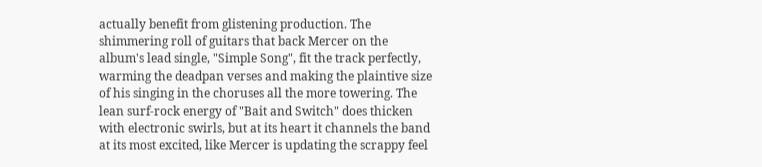actually benefit from glistening production. The shimmering roll of guitars that back Mercer on the album's lead single, "Simple Song", fit the track perfectly, warming the deadpan verses and making the plaintive size of his singing in the choruses all the more towering. The lean surf-rock energy of "Bait and Switch" does thicken with electronic swirls, but at its heart it channels the band at its most excited, like Mercer is updating the scrappy feel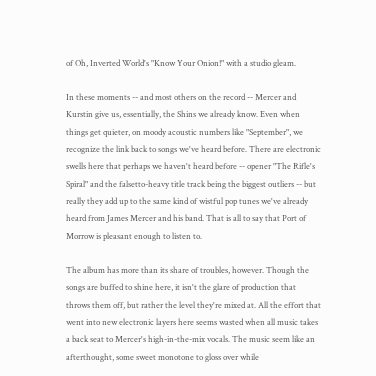of Oh, Inverted World's "Know Your Onion!" with a studio gleam.

In these moments -- and most others on the record -- Mercer and Kurstin give us, essentially, the Shins we already know. Even when things get quieter, on moody acoustic numbers like "September", we recognize the link back to songs we've heard before. There are electronic swells here that perhaps we haven't heard before -- opener "The Rifle's Spiral" and the falsetto-heavy title track being the biggest outliers -- but really they add up to the same kind of wistful pop tunes we've already heard from James Mercer and his band. That is all to say that Port of Morrow is pleasant enough to listen to.

The album has more than its share of troubles, however. Though the songs are buffed to shine here, it isn't the glare of production that throws them off, but rather the level they're mixed at. All the effort that went into new electronic layers here seems wasted when all music takes a back seat to Mercer's high-in-the-mix vocals. The music seem like an afterthought, some sweet monotone to gloss over while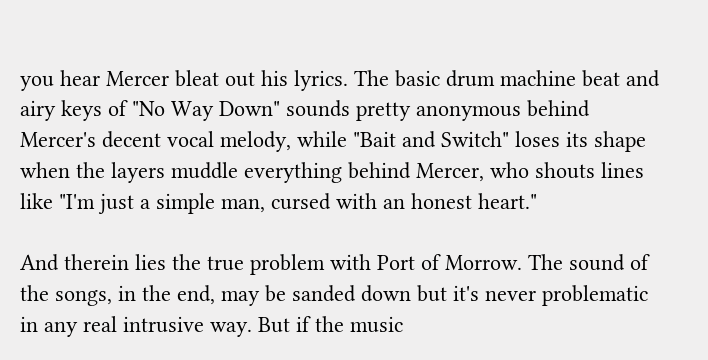you hear Mercer bleat out his lyrics. The basic drum machine beat and airy keys of "No Way Down" sounds pretty anonymous behind Mercer's decent vocal melody, while "Bait and Switch" loses its shape when the layers muddle everything behind Mercer, who shouts lines like "I'm just a simple man, cursed with an honest heart."

And therein lies the true problem with Port of Morrow. The sound of the songs, in the end, may be sanded down but it's never problematic in any real intrusive way. But if the music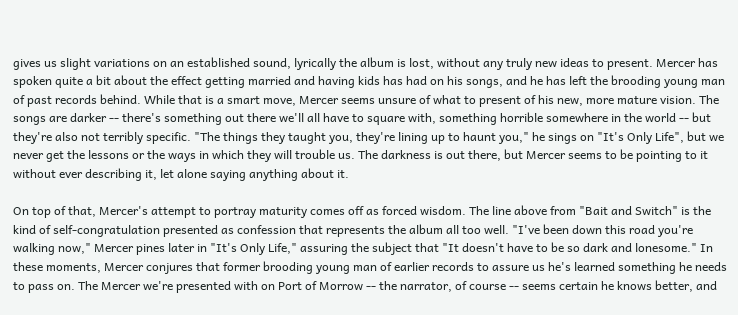gives us slight variations on an established sound, lyrically the album is lost, without any truly new ideas to present. Mercer has spoken quite a bit about the effect getting married and having kids has had on his songs, and he has left the brooding young man of past records behind. While that is a smart move, Mercer seems unsure of what to present of his new, more mature vision. The songs are darker -- there's something out there we'll all have to square with, something horrible somewhere in the world -- but they're also not terribly specific. "The things they taught you, they're lining up to haunt you," he sings on "It's Only Life", but we never get the lessons or the ways in which they will trouble us. The darkness is out there, but Mercer seems to be pointing to it without ever describing it, let alone saying anything about it.

On top of that, Mercer's attempt to portray maturity comes off as forced wisdom. The line above from "Bait and Switch" is the kind of self-congratulation presented as confession that represents the album all too well. "I've been down this road you're walking now," Mercer pines later in "It's Only Life," assuring the subject that "It doesn't have to be so dark and lonesome." In these moments, Mercer conjures that former brooding young man of earlier records to assure us he's learned something he needs to pass on. The Mercer we're presented with on Port of Morrow -- the narrator, of course -- seems certain he knows better, and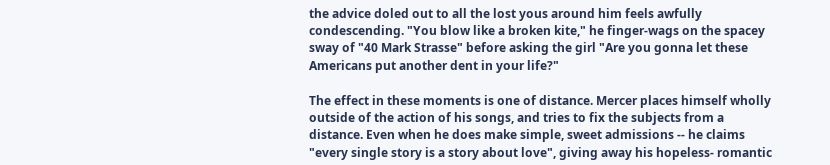the advice doled out to all the lost yous around him feels awfully condescending. "You blow like a broken kite," he finger-wags on the spacey sway of "40 Mark Strasse" before asking the girl "Are you gonna let these Americans put another dent in your life?"

The effect in these moments is one of distance. Mercer places himself wholly outside of the action of his songs, and tries to fix the subjects from a distance. Even when he does make simple, sweet admissions -- he claims "every single story is a story about love", giving away his hopeless- romantic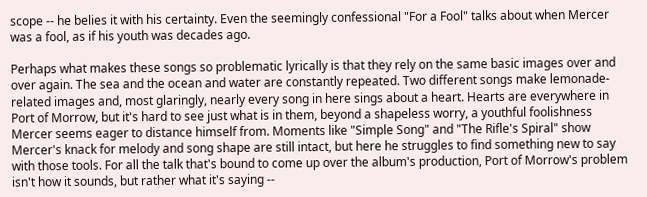scope -- he belies it with his certainty. Even the seemingly confessional "For a Fool" talks about when Mercer was a fool, as if his youth was decades ago.

Perhaps what makes these songs so problematic lyrically is that they rely on the same basic images over and over again. The sea and the ocean and water are constantly repeated. Two different songs make lemonade-related images and, most glaringly, nearly every song in here sings about a heart. Hearts are everywhere in Port of Morrow, but it's hard to see just what is in them, beyond a shapeless worry, a youthful foolishness Mercer seems eager to distance himself from. Moments like "Simple Song" and "The Rifle's Spiral" show Mercer's knack for melody and song shape are still intact, but here he struggles to find something new to say with those tools. For all the talk that's bound to come up over the album's production, Port of Morrow's problem isn't how it sounds, but rather what it's saying --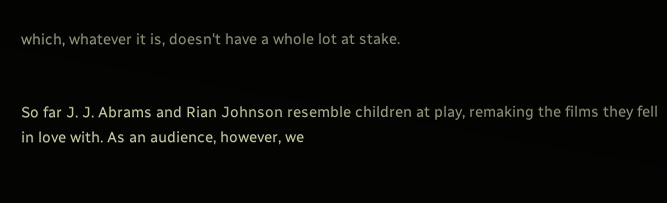which, whatever it is, doesn't have a whole lot at stake.


So far J. J. Abrams and Rian Johnson resemble children at play, remaking the films they fell in love with. As an audience, however, we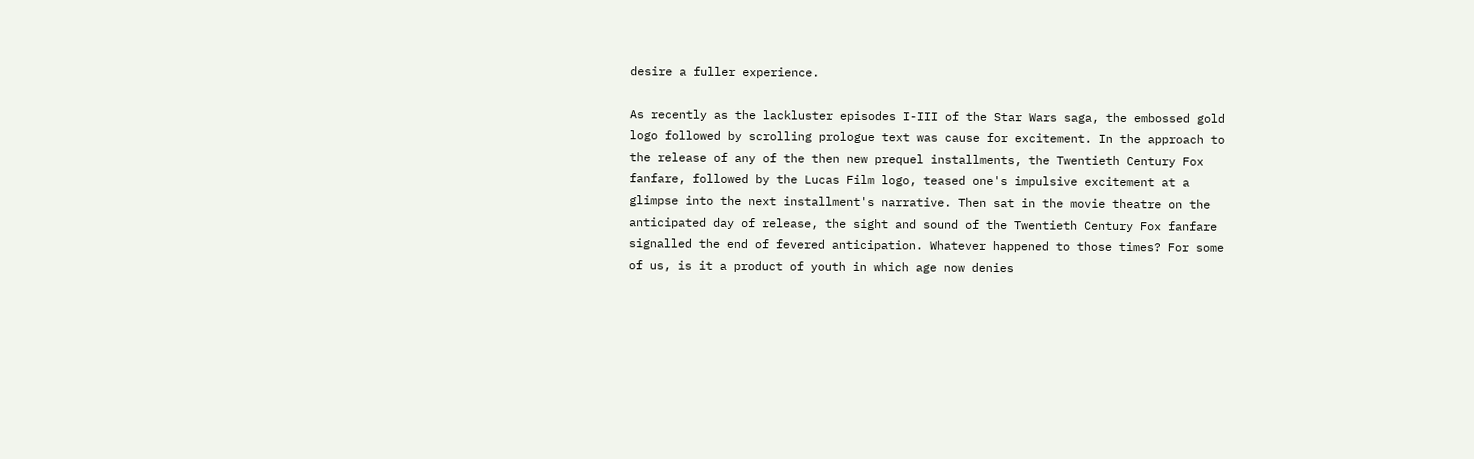desire a fuller experience.

As recently as the lackluster episodes I-III of the Star Wars saga, the embossed gold logo followed by scrolling prologue text was cause for excitement. In the approach to the release of any of the then new prequel installments, the Twentieth Century Fox fanfare, followed by the Lucas Film logo, teased one's impulsive excitement at a glimpse into the next installment's narrative. Then sat in the movie theatre on the anticipated day of release, the sight and sound of the Twentieth Century Fox fanfare signalled the end of fevered anticipation. Whatever happened to those times? For some of us, is it a product of youth in which age now denies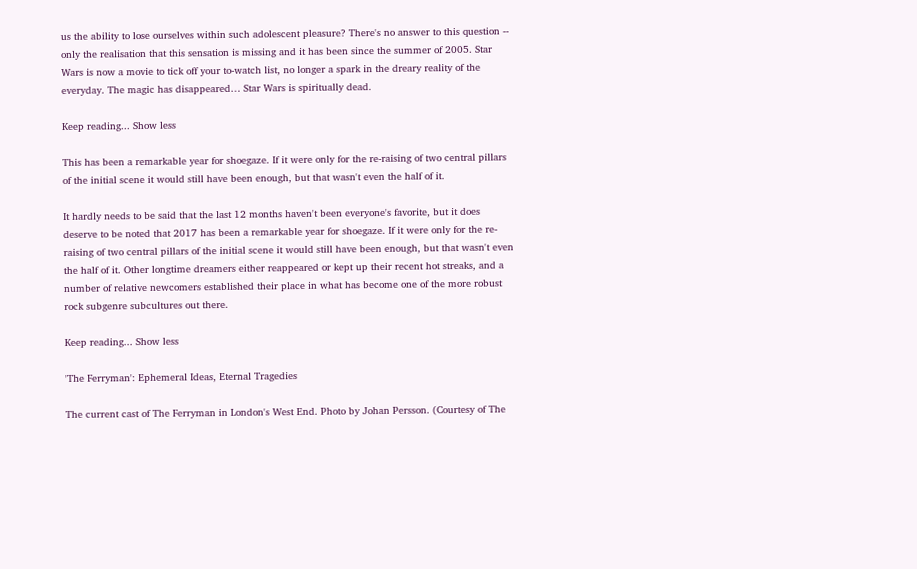us the ability to lose ourselves within such adolescent pleasure? There's no answer to this question -- only the realisation that this sensation is missing and it has been since the summer of 2005. Star Wars is now a movie to tick off your to-watch list, no longer a spark in the dreary reality of the everyday. The magic has disappeared… Star Wars is spiritually dead.

Keep reading... Show less

This has been a remarkable year for shoegaze. If it were only for the re-raising of two central pillars of the initial scene it would still have been enough, but that wasn't even the half of it.

It hardly needs to be said that the last 12 months haven't been everyone's favorite, but it does deserve to be noted that 2017 has been a remarkable year for shoegaze. If it were only for the re-raising of two central pillars of the initial scene it would still have been enough, but that wasn't even the half of it. Other longtime dreamers either reappeared or kept up their recent hot streaks, and a number of relative newcomers established their place in what has become one of the more robust rock subgenre subcultures out there.

Keep reading... Show less

'The Ferryman': Ephemeral Ideas, Eternal Tragedies

The current cast of The Ferryman in London's West End. Photo by Johan Persson. (Courtesy of The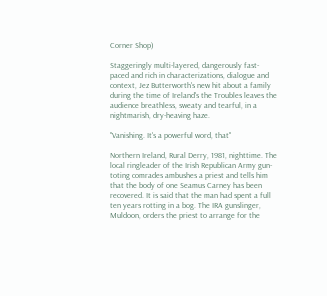Corner Shop)

Staggeringly multi-layered, dangerously fast-paced and rich in characterizations, dialogue and context, Jez Butterworth's new hit about a family during the time of Ireland's the Troubles leaves the audience breathless, sweaty and tearful, in a nightmarish, dry-heaving haze.

"Vanishing. It's a powerful word, that"

Northern Ireland, Rural Derry, 1981, nighttime. The local ringleader of the Irish Republican Army gun-toting comrades ambushes a priest and tells him that the body of one Seamus Carney has been recovered. It is said that the man had spent a full ten years rotting in a bog. The IRA gunslinger, Muldoon, orders the priest to arrange for the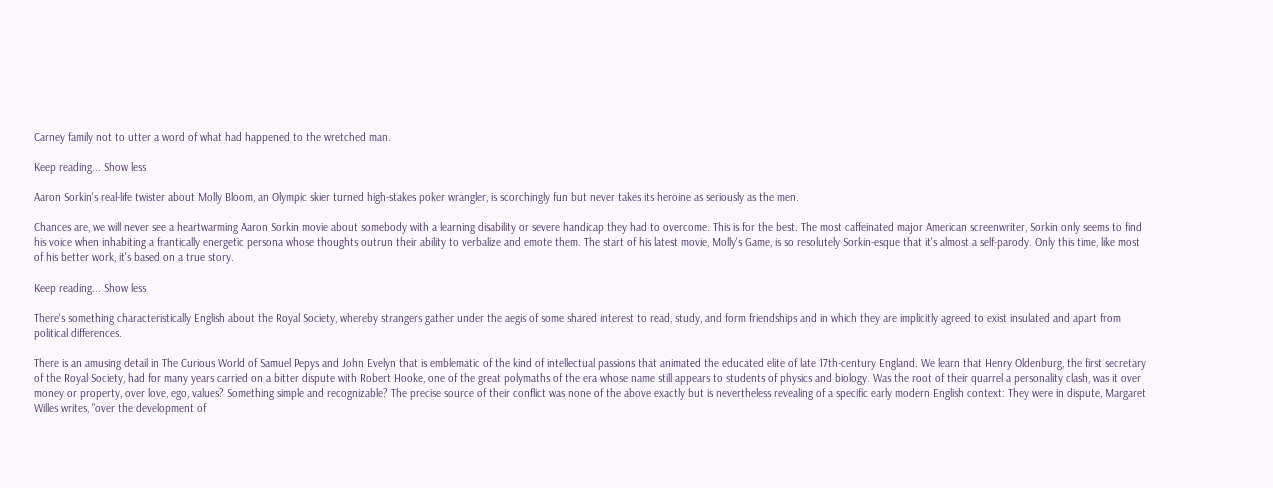Carney family not to utter a word of what had happened to the wretched man.

Keep reading... Show less

Aaron Sorkin's real-life twister about Molly Bloom, an Olympic skier turned high-stakes poker wrangler, is scorchingly fun but never takes its heroine as seriously as the men.

Chances are, we will never see a heartwarming Aaron Sorkin movie about somebody with a learning disability or severe handicap they had to overcome. This is for the best. The most caffeinated major American screenwriter, Sorkin only seems to find his voice when inhabiting a frantically energetic persona whose thoughts outrun their ability to verbalize and emote them. The start of his latest movie, Molly's Game, is so resolutely Sorkin-esque that it's almost a self-parody. Only this time, like most of his better work, it's based on a true story.

Keep reading... Show less

There's something characteristically English about the Royal Society, whereby strangers gather under the aegis of some shared interest to read, study, and form friendships and in which they are implicitly agreed to exist insulated and apart from political differences.

There is an amusing detail in The Curious World of Samuel Pepys and John Evelyn that is emblematic of the kind of intellectual passions that animated the educated elite of late 17th-century England. We learn that Henry Oldenburg, the first secretary of the Royal Society, had for many years carried on a bitter dispute with Robert Hooke, one of the great polymaths of the era whose name still appears to students of physics and biology. Was the root of their quarrel a personality clash, was it over money or property, over love, ego, values? Something simple and recognizable? The precise source of their conflict was none of the above exactly but is nevertheless revealing of a specific early modern English context: They were in dispute, Margaret Willes writes, "over the development of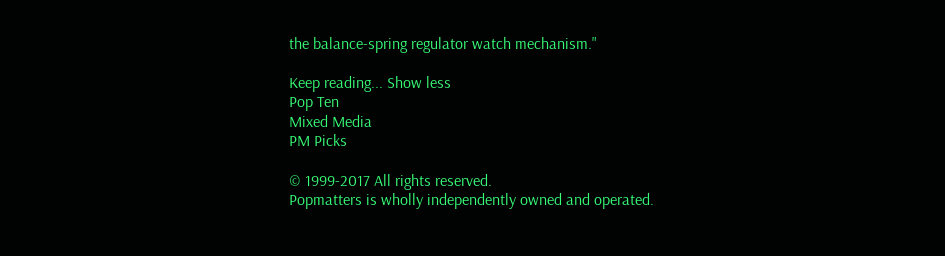the balance-spring regulator watch mechanism."

Keep reading... Show less
Pop Ten
Mixed Media
PM Picks

© 1999-2017 All rights reserved.
Popmatters is wholly independently owned and operated.